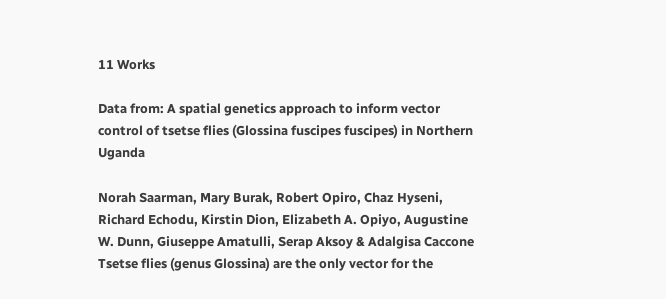11 Works

Data from: A spatial genetics approach to inform vector control of tsetse flies (Glossina fuscipes fuscipes) in Northern Uganda

Norah Saarman, Mary Burak, Robert Opiro, Chaz Hyseni, Richard Echodu, Kirstin Dion, Elizabeth A. Opiyo, Augustine W. Dunn, Giuseppe Amatulli, Serap Aksoy & Adalgisa Caccone
Tsetse flies (genus Glossina) are the only vector for the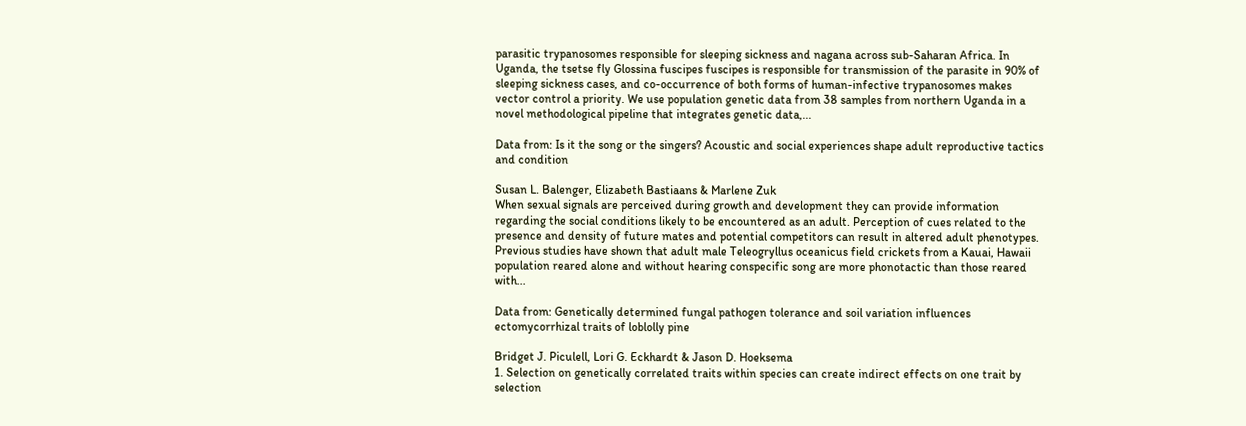parasitic trypanosomes responsible for sleeping sickness and nagana across sub-Saharan Africa. In Uganda, the tsetse fly Glossina fuscipes fuscipes is responsible for transmission of the parasite in 90% of sleeping sickness cases, and co-occurrence of both forms of human-infective trypanosomes makes vector control a priority. We use population genetic data from 38 samples from northern Uganda in a novel methodological pipeline that integrates genetic data,...

Data from: Is it the song or the singers? Acoustic and social experiences shape adult reproductive tactics and condition

Susan L. Balenger, Elizabeth Bastiaans & Marlene Zuk
When sexual signals are perceived during growth and development they can provide information regarding the social conditions likely to be encountered as an adult. Perception of cues related to the presence and density of future mates and potential competitors can result in altered adult phenotypes. Previous studies have shown that adult male Teleogryllus oceanicus field crickets from a Kauai, Hawaii population reared alone and without hearing conspecific song are more phonotactic than those reared with...

Data from: Genetically determined fungal pathogen tolerance and soil variation influences ectomycorrhizal traits of loblolly pine

Bridget J. Piculell, Lori G. Eckhardt & Jason D. Hoeksema
1. Selection on genetically correlated traits within species can create indirect effects on one trait by selection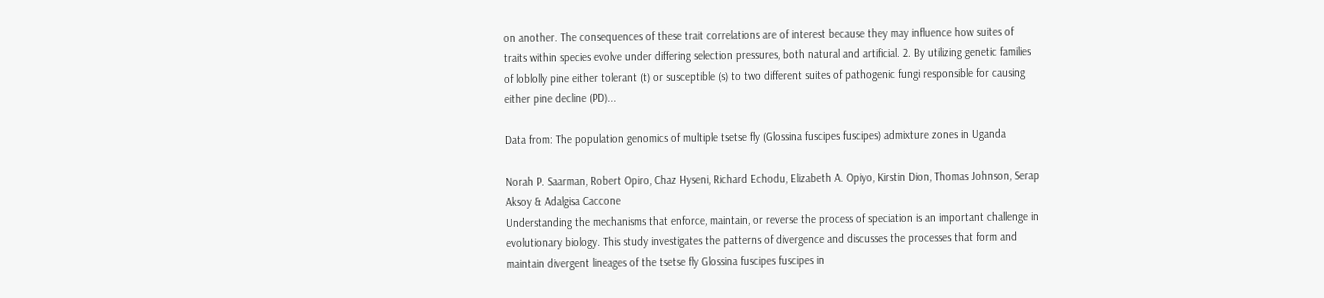on another. The consequences of these trait correlations are of interest because they may influence how suites of traits within species evolve under differing selection pressures, both natural and artificial. 2. By utilizing genetic families of loblolly pine either tolerant (t) or susceptible (s) to two different suites of pathogenic fungi responsible for causing either pine decline (PD)...

Data from: The population genomics of multiple tsetse fly (Glossina fuscipes fuscipes) admixture zones in Uganda

Norah P. Saarman, Robert Opiro, Chaz Hyseni, Richard Echodu, Elizabeth A. Opiyo, Kirstin Dion, Thomas Johnson, Serap Aksoy & Adalgisa Caccone
Understanding the mechanisms that enforce, maintain, or reverse the process of speciation is an important challenge in evolutionary biology. This study investigates the patterns of divergence and discusses the processes that form and maintain divergent lineages of the tsetse fly Glossina fuscipes fuscipes in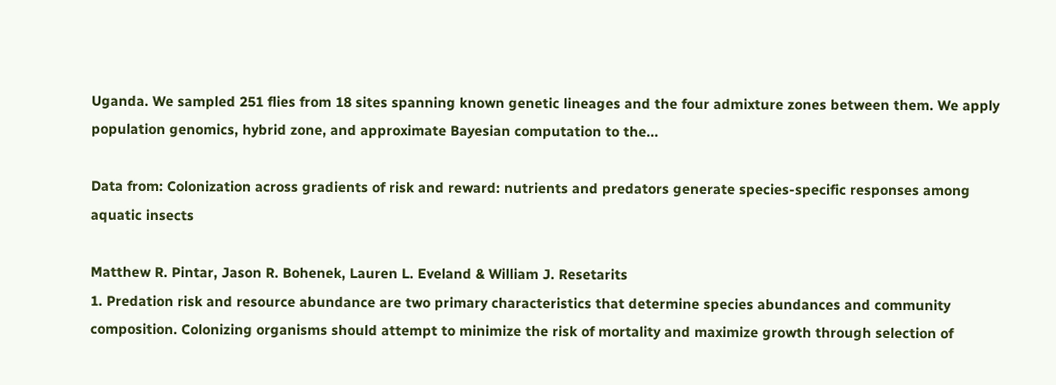Uganda. We sampled 251 flies from 18 sites spanning known genetic lineages and the four admixture zones between them. We apply population genomics, hybrid zone, and approximate Bayesian computation to the...

Data from: Colonization across gradients of risk and reward: nutrients and predators generate species-specific responses among aquatic insects

Matthew R. Pintar, Jason R. Bohenek, Lauren L. Eveland & William J. Resetarits
1. Predation risk and resource abundance are two primary characteristics that determine species abundances and community composition. Colonizing organisms should attempt to minimize the risk of mortality and maximize growth through selection of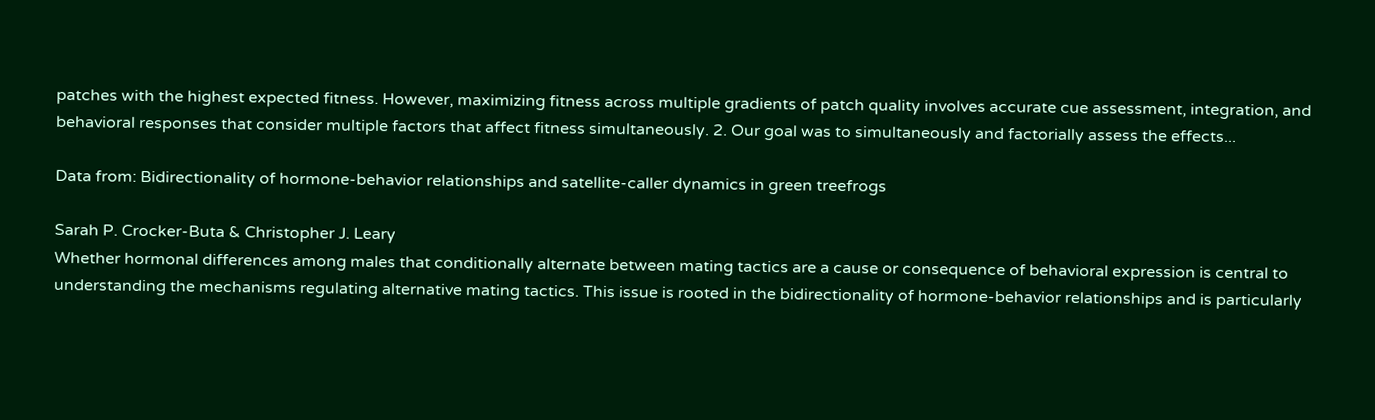patches with the highest expected fitness. However, maximizing fitness across multiple gradients of patch quality involves accurate cue assessment, integration, and behavioral responses that consider multiple factors that affect fitness simultaneously. 2. Our goal was to simultaneously and factorially assess the effects...

Data from: Bidirectionality of hormone-behavior relationships and satellite-caller dynamics in green treefrogs

Sarah P. Crocker-Buta & Christopher J. Leary
Whether hormonal differences among males that conditionally alternate between mating tactics are a cause or consequence of behavioral expression is central to understanding the mechanisms regulating alternative mating tactics. This issue is rooted in the bidirectionality of hormone-behavior relationships and is particularly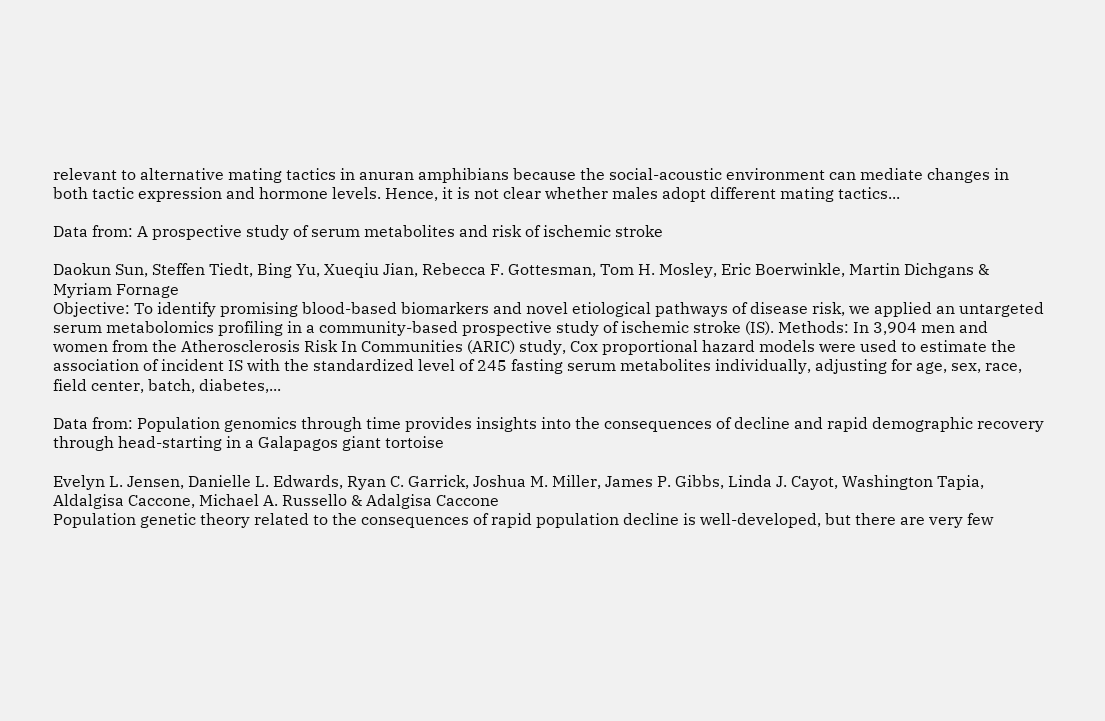relevant to alternative mating tactics in anuran amphibians because the social-acoustic environment can mediate changes in both tactic expression and hormone levels. Hence, it is not clear whether males adopt different mating tactics...

Data from: A prospective study of serum metabolites and risk of ischemic stroke

Daokun Sun, Steffen Tiedt, Bing Yu, Xueqiu Jian, Rebecca F. Gottesman, Tom H. Mosley, Eric Boerwinkle, Martin Dichgans & Myriam Fornage
Objective: To identify promising blood-based biomarkers and novel etiological pathways of disease risk, we applied an untargeted serum metabolomics profiling in a community-based prospective study of ischemic stroke (IS). Methods: In 3,904 men and women from the Atherosclerosis Risk In Communities (ARIC) study, Cox proportional hazard models were used to estimate the association of incident IS with the standardized level of 245 fasting serum metabolites individually, adjusting for age, sex, race, field center, batch, diabetes,...

Data from: Population genomics through time provides insights into the consequences of decline and rapid demographic recovery through head-starting in a Galapagos giant tortoise

Evelyn L. Jensen, Danielle L. Edwards, Ryan C. Garrick, Joshua M. Miller, James P. Gibbs, Linda J. Cayot, Washington Tapia, Aldalgisa Caccone, Michael A. Russello & Adalgisa Caccone
Population genetic theory related to the consequences of rapid population decline is well-developed, but there are very few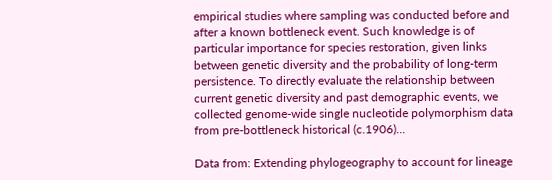empirical studies where sampling was conducted before and after a known bottleneck event. Such knowledge is of particular importance for species restoration, given links between genetic diversity and the probability of long-term persistence. To directly evaluate the relationship between current genetic diversity and past demographic events, we collected genome-wide single nucleotide polymorphism data from pre-bottleneck historical (c.1906)...

Data from: Extending phylogeography to account for lineage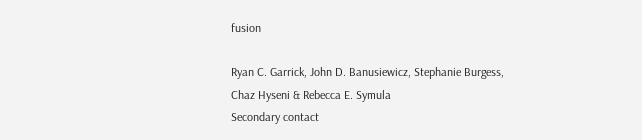fusion

Ryan C. Garrick, John D. Banusiewicz, Stephanie Burgess, Chaz Hyseni & Rebecca E. Symula
Secondary contact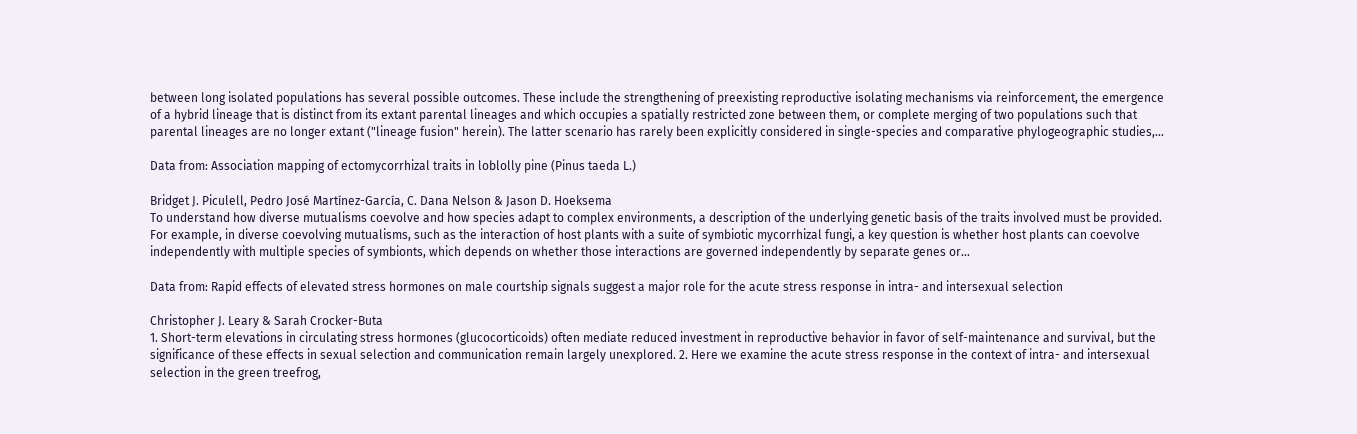between long isolated populations has several possible outcomes. These include the strengthening of preexisting reproductive isolating mechanisms via reinforcement, the emergence of a hybrid lineage that is distinct from its extant parental lineages and which occupies a spatially restricted zone between them, or complete merging of two populations such that parental lineages are no longer extant ("lineage fusion" herein). The latter scenario has rarely been explicitly considered in single-species and comparative phylogeographic studies,...

Data from: Association mapping of ectomycorrhizal traits in loblolly pine (Pinus taeda L.)

Bridget J. Piculell, Pedro José Martínez-García, C. Dana Nelson & Jason D. Hoeksema
To understand how diverse mutualisms coevolve and how species adapt to complex environments, a description of the underlying genetic basis of the traits involved must be provided. For example, in diverse coevolving mutualisms, such as the interaction of host plants with a suite of symbiotic mycorrhizal fungi, a key question is whether host plants can coevolve independently with multiple species of symbionts, which depends on whether those interactions are governed independently by separate genes or...

Data from: Rapid effects of elevated stress hormones on male courtship signals suggest a major role for the acute stress response in intra- and intersexual selection

Christopher J. Leary & Sarah Crocker-Buta
1. Short-term elevations in circulating stress hormones (glucocorticoids) often mediate reduced investment in reproductive behavior in favor of self-maintenance and survival, but the significance of these effects in sexual selection and communication remain largely unexplored. 2. Here we examine the acute stress response in the context of intra- and intersexual selection in the green treefrog,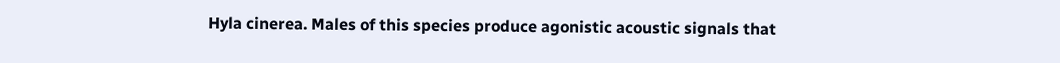Hyla cinerea. Males of this species produce agonistic acoustic signals that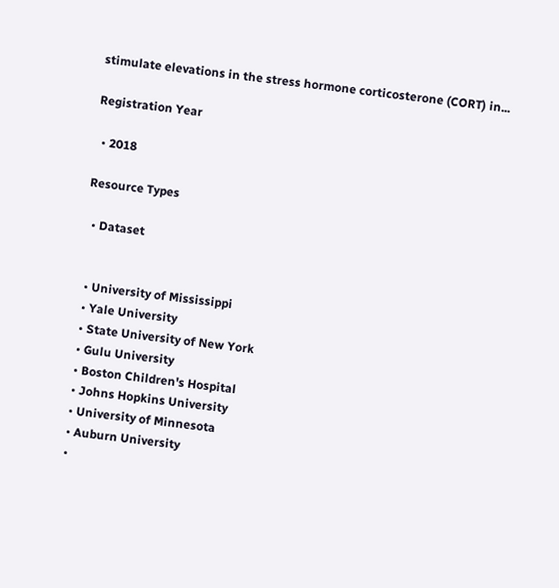stimulate elevations in the stress hormone corticosterone (CORT) in...

Registration Year

  • 2018

Resource Types

  • Dataset


  • University of Mississippi
  • Yale University
  • State University of New York
  • Gulu University
  • Boston Children's Hospital
  • Johns Hopkins University
  • University of Minnesota
  • Auburn University
  •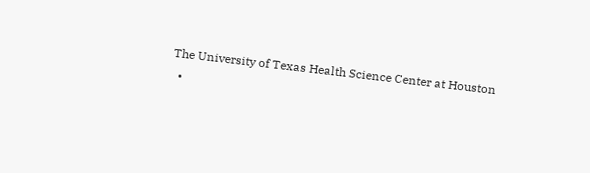The University of Texas Health Science Center at Houston
  •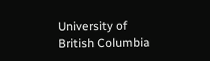University of British Columbia